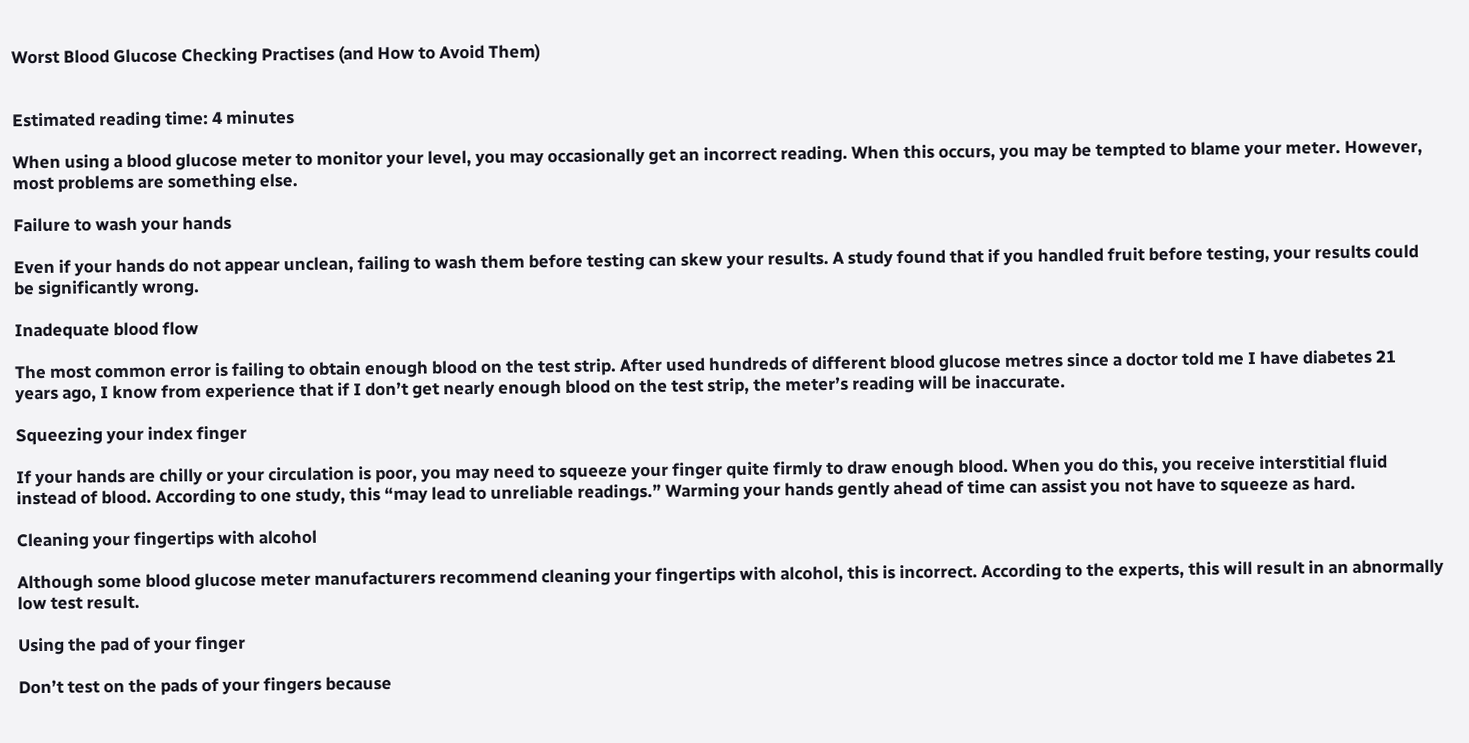Worst Blood Glucose Checking Practises (and How to Avoid Them)


Estimated reading time: 4 minutes

When using a blood glucose meter to monitor your level, you may occasionally get an incorrect reading. When this occurs, you may be tempted to blame your meter. However, most problems are something else.

Failure to wash your hands

Even if your hands do not appear unclean, failing to wash them before testing can skew your results. A study found that if you handled fruit before testing, your results could be significantly wrong.

Inadequate blood flow

The most common error is failing to obtain enough blood on the test strip. After used hundreds of different blood glucose metres since a doctor told me I have diabetes 21 years ago, I know from experience that if I don’t get nearly enough blood on the test strip, the meter’s reading will be inaccurate.

Squeezing your index finger

If your hands are chilly or your circulation is poor, you may need to squeeze your finger quite firmly to draw enough blood. When you do this, you receive interstitial fluid instead of blood. According to one study, this “may lead to unreliable readings.” Warming your hands gently ahead of time can assist you not have to squeeze as hard.

Cleaning your fingertips with alcohol

Although some blood glucose meter manufacturers recommend cleaning your fingertips with alcohol, this is incorrect. According to the experts, this will result in an abnormally low test result.

Using the pad of your finger

Don’t test on the pads of your fingers because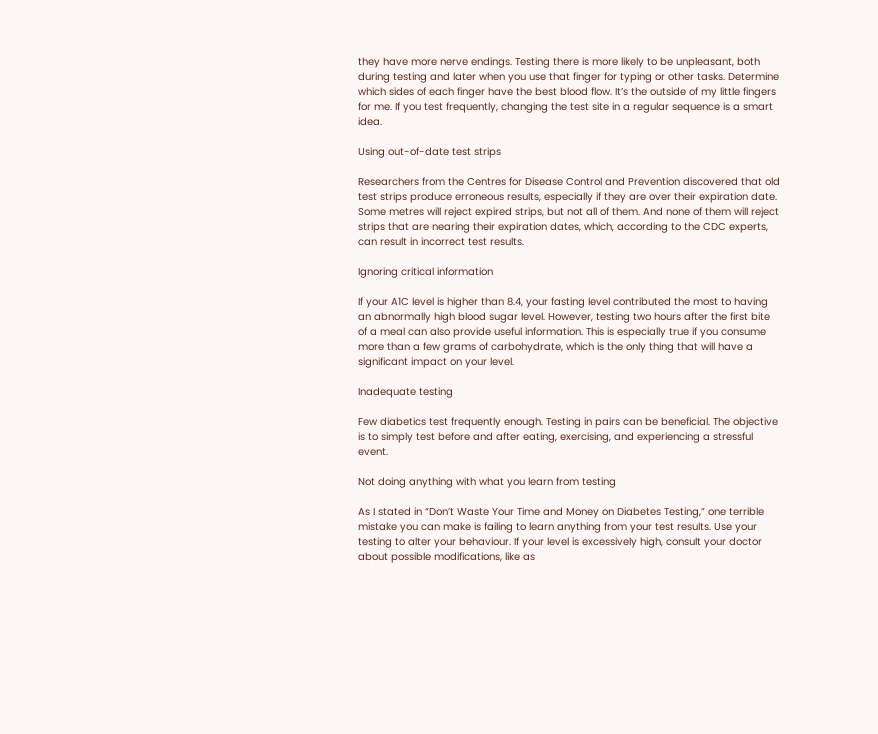they have more nerve endings. Testing there is more likely to be unpleasant, both during testing and later when you use that finger for typing or other tasks. Determine which sides of each finger have the best blood flow. It’s the outside of my little fingers for me. If you test frequently, changing the test site in a regular sequence is a smart idea.

Using out-of-date test strips

Researchers from the Centres for Disease Control and Prevention discovered that old test strips produce erroneous results, especially if they are over their expiration date. Some metres will reject expired strips, but not all of them. And none of them will reject strips that are nearing their expiration dates, which, according to the CDC experts, can result in incorrect test results.

Ignoring critical information

If your A1C level is higher than 8.4, your fasting level contributed the most to having an abnormally high blood sugar level. However, testing two hours after the first bite of a meal can also provide useful information. This is especially true if you consume more than a few grams of carbohydrate, which is the only thing that will have a significant impact on your level.

Inadequate testing

Few diabetics test frequently enough. Testing in pairs can be beneficial. The objective is to simply test before and after eating, exercising, and experiencing a stressful event.

Not doing anything with what you learn from testing

As I stated in “Don’t Waste Your Time and Money on Diabetes Testing,” one terrible mistake you can make is failing to learn anything from your test results. Use your testing to alter your behaviour. If your level is excessively high, consult your doctor about possible modifications, like as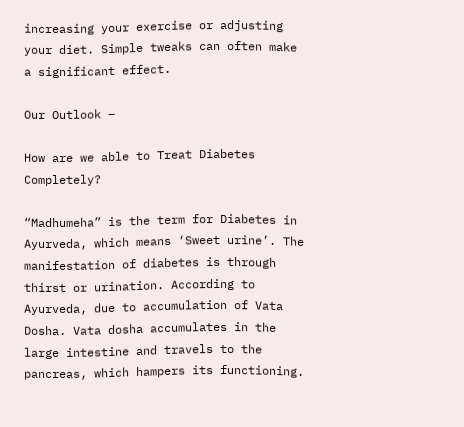increasing your exercise or adjusting your diet. Simple tweaks can often make a significant effect.

Our Outlook –

How are we able to Treat Diabetes Completely?

“Madhumeha” is the term for Diabetes in Ayurveda, which means ‘Sweet urine’. The manifestation of diabetes is through thirst or urination. According to Ayurveda, due to accumulation of Vata Dosha. Vata dosha accumulates in the large intestine and travels to the pancreas, which hampers its functioning.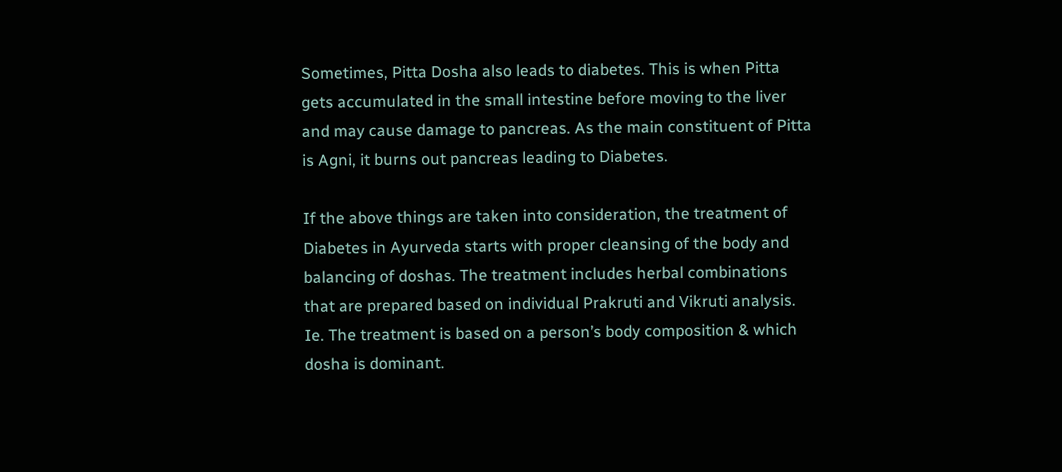Sometimes, Pitta Dosha also leads to diabetes. This is when Pitta gets accumulated in the small intestine before moving to the liver and may cause damage to pancreas. As the main constituent of Pitta is Agni, it burns out pancreas leading to Diabetes.

If the above things are taken into consideration, the treatment of Diabetes in Ayurveda starts with proper cleansing of the body and balancing of doshas. The treatment includes herbal combinations that are prepared based on individual Prakruti and Vikruti analysis. Ie. The treatment is based on a person’s body composition & which dosha is dominant.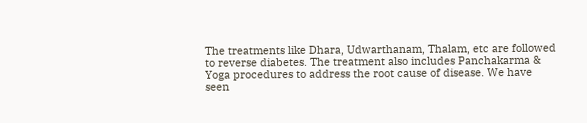The treatments like Dhara, Udwarthanam, Thalam, etc are followed to reverse diabetes. The treatment also includes Panchakarma & Yoga procedures to address the root cause of disease. We have seen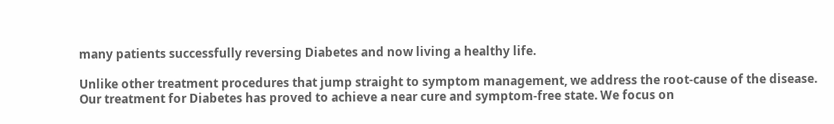many patients successfully reversing Diabetes and now living a healthy life.

Unlike other treatment procedures that jump straight to symptom management, we address the root-cause of the disease. Our treatment for Diabetes has proved to achieve a near cure and symptom-free state. We focus on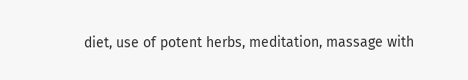diet, use of potent herbs, meditation, massage with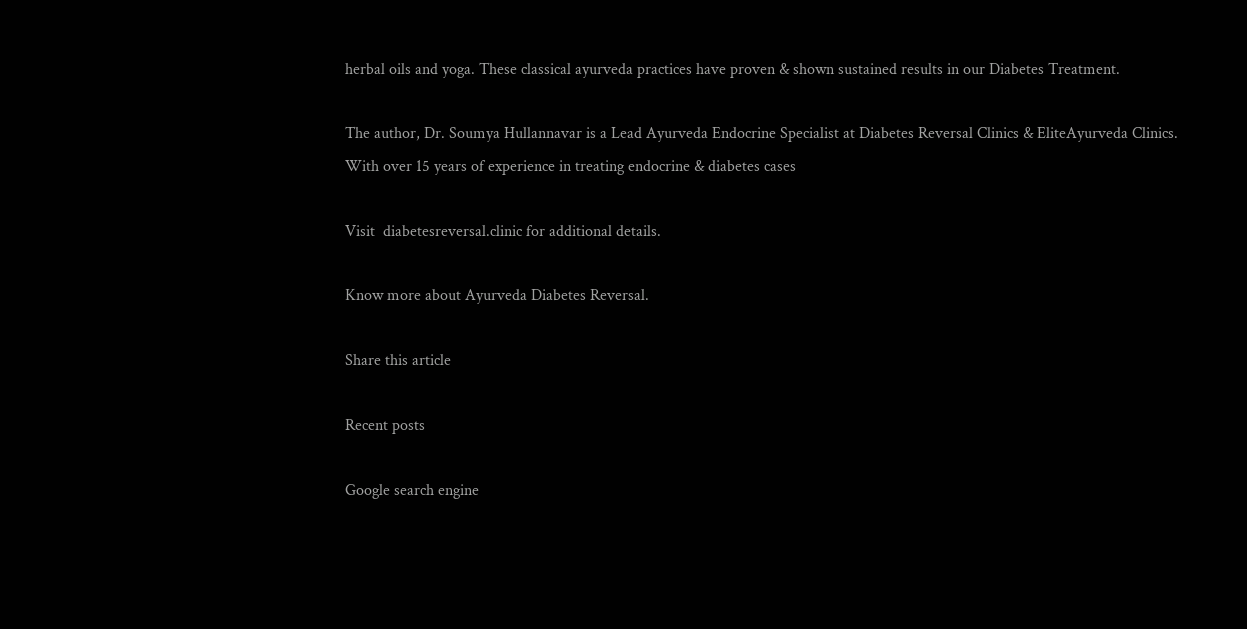herbal oils and yoga. These classical ayurveda practices have proven & shown sustained results in our Diabetes Treatment.

The author, Dr. Soumya Hullannavar is a Lead Ayurveda Endocrine Specialist at Diabetes Reversal Clinics & EliteAyurveda Clinics. With over 15 years of experience in treating endocrine & diabetes cases

Visit  diabetesreversal.clinic for additional details.

Know more about Ayurveda Diabetes Reversal.

Share this article

Recent posts

Google search engine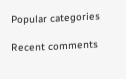Popular categories

Recent comments